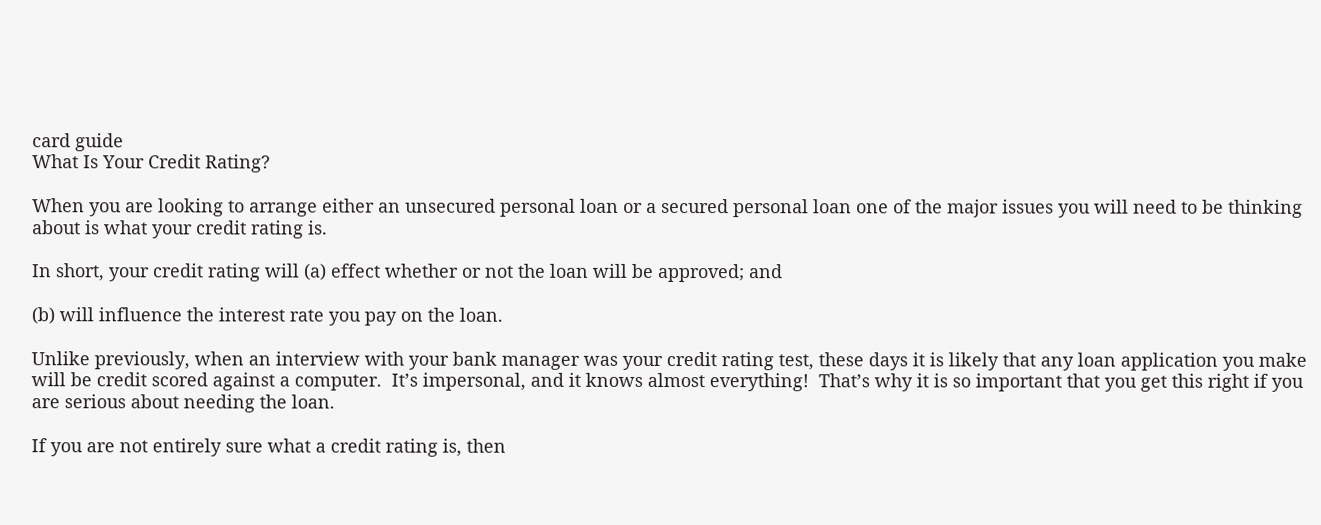card guide
What Is Your Credit Rating?

When you are looking to arrange either an unsecured personal loan or a secured personal loan one of the major issues you will need to be thinking about is what your credit rating is.

In short, your credit rating will (a) effect whether or not the loan will be approved; and

(b) will influence the interest rate you pay on the loan.

Unlike previously, when an interview with your bank manager was your credit rating test, these days it is likely that any loan application you make will be credit scored against a computer.  It’s impersonal, and it knows almost everything!  That’s why it is so important that you get this right if you are serious about needing the loan.

If you are not entirely sure what a credit rating is, then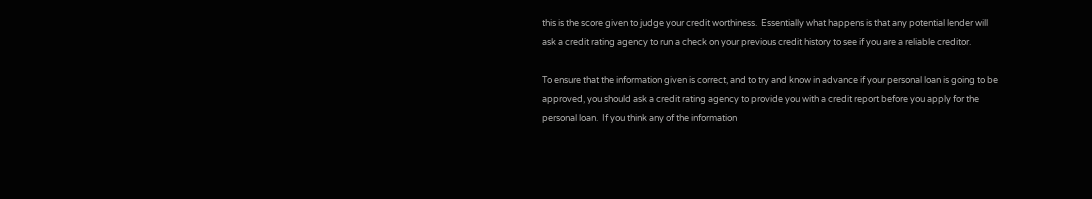this is the score given to judge your credit worthiness.  Essentially what happens is that any potential lender will ask a credit rating agency to run a check on your previous credit history to see if you are a reliable creditor.

To ensure that the information given is correct, and to try and know in advance if your personal loan is going to be approved, you should ask a credit rating agency to provide you with a credit report before you apply for the personal loan.  If you think any of the information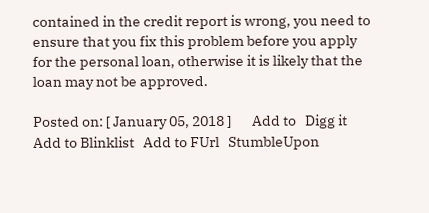contained in the credit report is wrong, you need to ensure that you fix this problem before you apply for the personal loan, otherwise it is likely that the loan may not be approved.

Posted on: [ January 05, 2018 ]       Add to   Digg it   Add to Blinklist   Add to FUrl   StumbleUpon